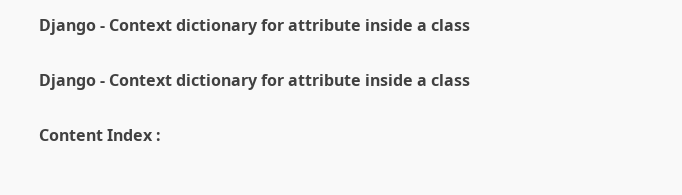Django - Context dictionary for attribute inside a class

Django - Context dictionary for attribute inside a class

Content Index :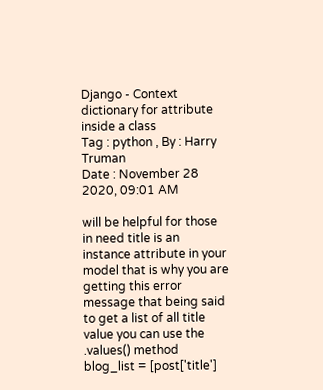Django - Context dictionary for attribute inside a class
Tag : python , By : Harry Truman
Date : November 28 2020, 09:01 AM

will be helpful for those in need title is an instance attribute in your model that is why you are getting this error message that being said to get a list of all title value you can use the .values() method
blog_list = [post['title']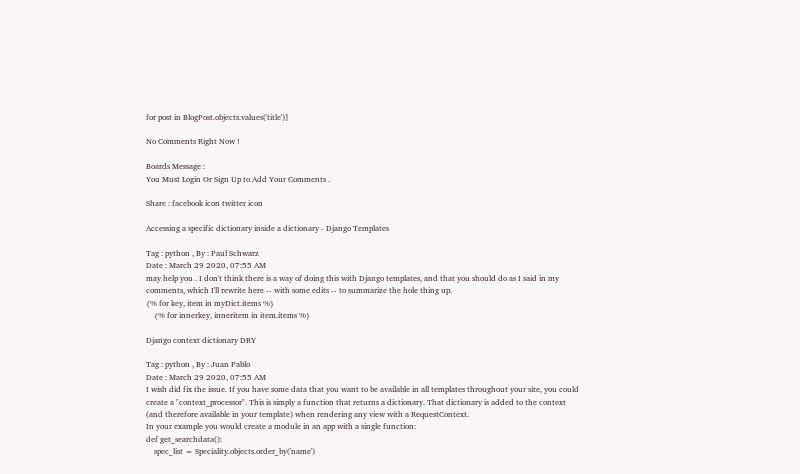for post in BlogPost.objects.values('title')]

No Comments Right Now !

Boards Message :
You Must Login Or Sign Up to Add Your Comments .

Share : facebook icon twitter icon

Accessing a specific dictionary inside a dictionary - Django Templates

Tag : python , By : Paul Schwarz
Date : March 29 2020, 07:55 AM
may help you . I don't think there is a way of doing this with Django templates, and that you should do as I said in my comments, which I'll rewrite here -- with some edits -- to summarize the hole thing up.
{% for key, item in myDict.items %}
    {% for innerkey, inneritem in item.items %}

Django context dictionary DRY

Tag : python , By : Juan Pablo
Date : March 29 2020, 07:55 AM
I wish did fix the issue. If you have some data that you want to be available in all templates throughout your site, you could create a "context_processor". This is simply a function that returns a dictionary. That dictionary is added to the context (and therefore available in your template) when rendering any view with a RequestContext.
In your example you would create a module in an app with a single function:
def get_searchdata():
    spec_list = Speciality.objects.order_by('name')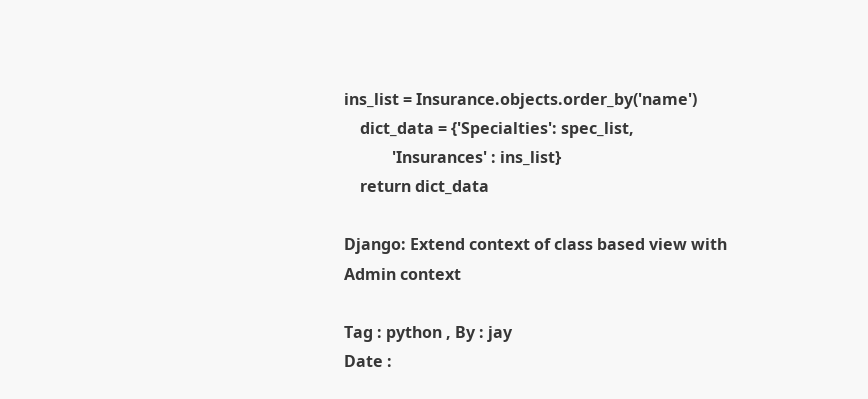ins_list = Insurance.objects.order_by('name')
    dict_data = {'Specialties': spec_list,
            'Insurances' : ins_list}
    return dict_data

Django: Extend context of class based view with Admin context

Tag : python , By : jay
Date :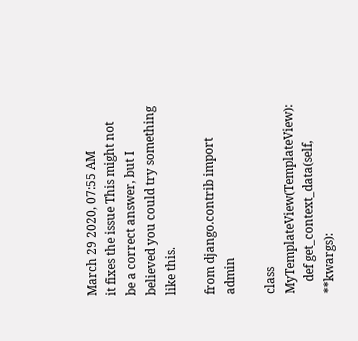March 29 2020, 07:55 AM
it fixes the issue This might not be a correct answer, but I believed you could try something like this.

from django.contrib import admin

class MyTemplateView(TemplateView):
    def get_context_data(self, **kwargs):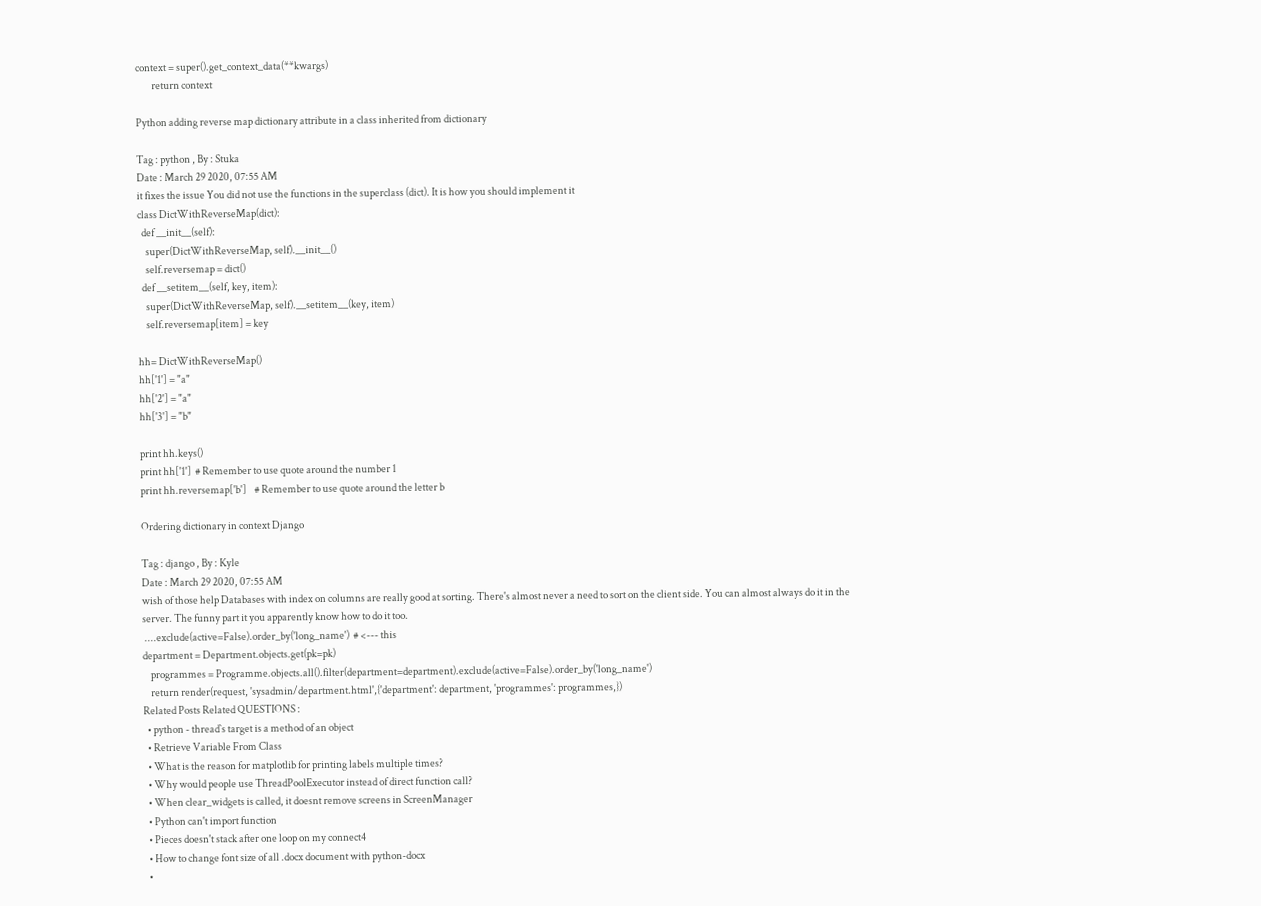context = super().get_context_data(**kwargs)
        return context

Python adding reverse map dictionary attribute in a class inherited from dictionary

Tag : python , By : Stuka
Date : March 29 2020, 07:55 AM
it fixes the issue You did not use the functions in the superclass (dict). It is how you should implement it
class DictWithReverseMap(dict):
  def __init__(self):
    super(DictWithReverseMap, self).__init__()
    self.reversemap = dict()
  def __setitem__(self, key, item):
    super(DictWithReverseMap, self).__setitem__(key, item)
    self.reversemap[item] = key

hh= DictWithReverseMap()
hh['1'] = "a"
hh['2'] = "a"
hh['3'] = "b"

print hh.keys()
print hh['1']  # Remember to use quote around the number 1
print hh.reversemap['b']    # Remember to use quote around the letter b

Ordering dictionary in context Django

Tag : django , By : Kyle
Date : March 29 2020, 07:55 AM
wish of those help Databases with index on columns are really good at sorting. There's almost never a need to sort on the client side. You can almost always do it in the server. The funny part it you apparently know how to do it too.
 ....exclude(active=False).order_by('long_name')  # <--- this
department = Department.objects.get(pk=pk)
    programmes = Programme.objects.all().filter(department=department).exclude(active=False).order_by('long_name')
    return render(request, 'sysadmin/department.html',{'department': department, 'programmes': programmes,})
Related Posts Related QUESTIONS :
  • python - thread`s target is a method of an object
  • Retrieve Variable From Class
  • What is the reason for matplotlib for printing labels multiple times?
  • Why would people use ThreadPoolExecutor instead of direct function call?
  • When clear_widgets is called, it doesnt remove screens in ScreenManager
  • Python can't import function
  • Pieces doesn't stack after one loop on my connect4
  • How to change font size of all .docx document with python-docx
  •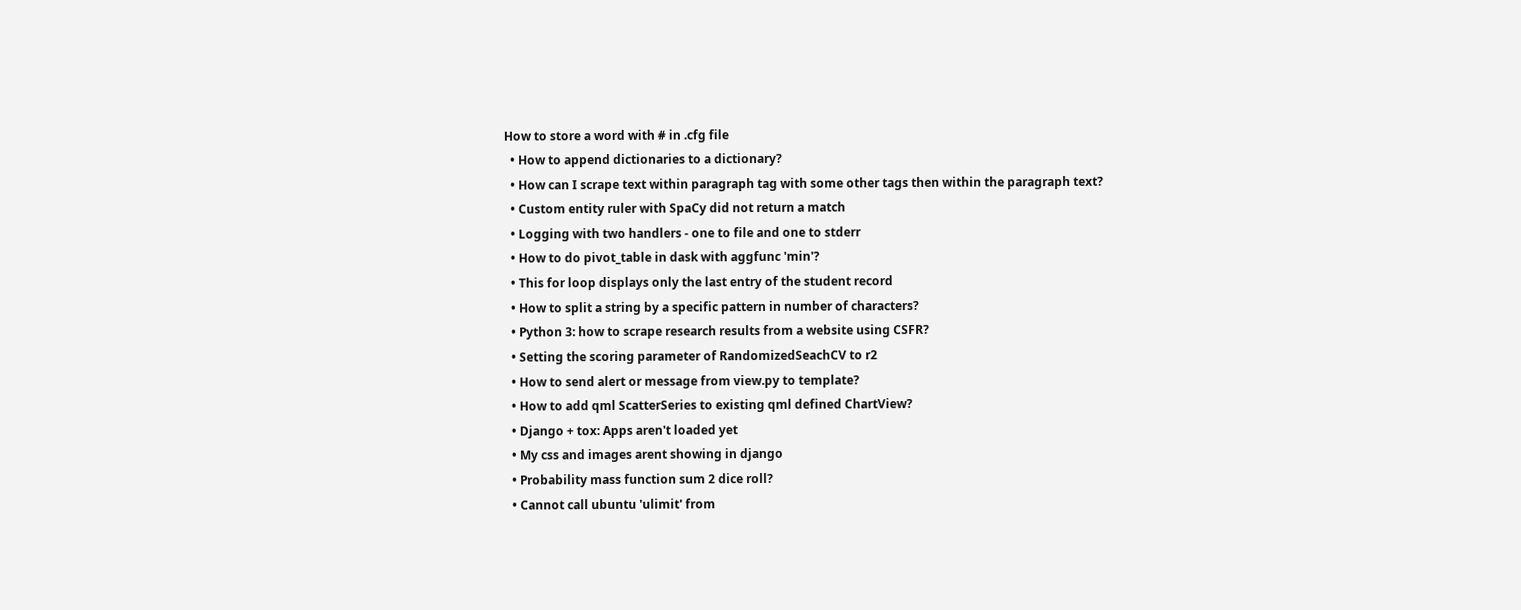How to store a word with # in .cfg file
  • How to append dictionaries to a dictionary?
  • How can I scrape text within paragraph tag with some other tags then within the paragraph text?
  • Custom entity ruler with SpaCy did not return a match
  • Logging with two handlers - one to file and one to stderr
  • How to do pivot_table in dask with aggfunc 'min'?
  • This for loop displays only the last entry of the student record
  • How to split a string by a specific pattern in number of characters?
  • Python 3: how to scrape research results from a website using CSFR?
  • Setting the scoring parameter of RandomizedSeachCV to r2
  • How to send alert or message from view.py to template?
  • How to add qml ScatterSeries to existing qml defined ChartView?
  • Django + tox: Apps aren't loaded yet
  • My css and images arent showing in django
  • Probability mass function sum 2 dice roll?
  • Cannot call ubuntu 'ulimit' from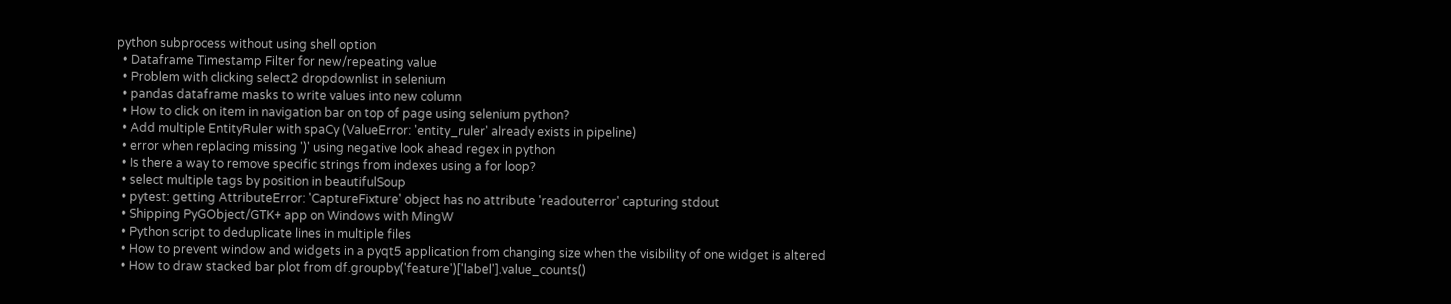python subprocess without using shell option
  • Dataframe Timestamp Filter for new/repeating value
  • Problem with clicking select2 dropdownlist in selenium
  • pandas dataframe masks to write values into new column
  • How to click on item in navigation bar on top of page using selenium python?
  • Add multiple EntityRuler with spaCy (ValueError: 'entity_ruler' already exists in pipeline)
  • error when replacing missing ')' using negative look ahead regex in python
  • Is there a way to remove specific strings from indexes using a for loop?
  • select multiple tags by position in beautifulSoup
  • pytest: getting AttributeError: 'CaptureFixture' object has no attribute 'readouterror' capturing stdout
  • Shipping PyGObject/GTK+ app on Windows with MingW
  • Python script to deduplicate lines in multiple files
  • How to prevent window and widgets in a pyqt5 application from changing size when the visibility of one widget is altered
  • How to draw stacked bar plot from df.groupby('feature')['label'].value_counts()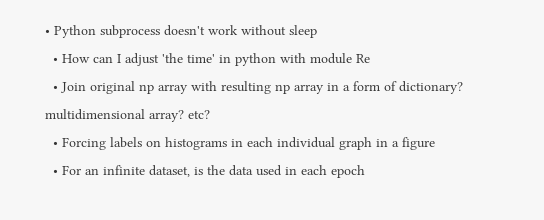• Python subprocess doesn't work without sleep
  • How can I adjust 'the time' in python with module Re
  • Join original np array with resulting np array in a form of dictionary? multidimensional array? etc?
  • Forcing labels on histograms in each individual graph in a figure
  • For an infinite dataset, is the data used in each epoch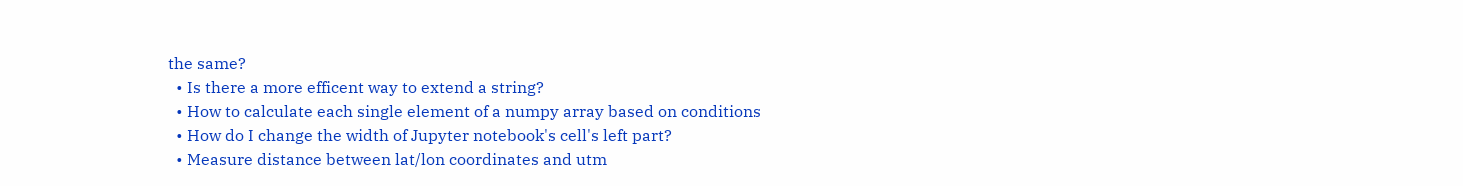the same?
  • Is there a more efficent way to extend a string?
  • How to calculate each single element of a numpy array based on conditions
  • How do I change the width of Jupyter notebook's cell's left part?
  • Measure distance between lat/lon coordinates and utm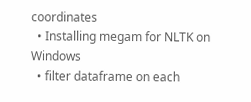coordinates
  • Installing megam for NLTK on Windows
  • filter dataframe on each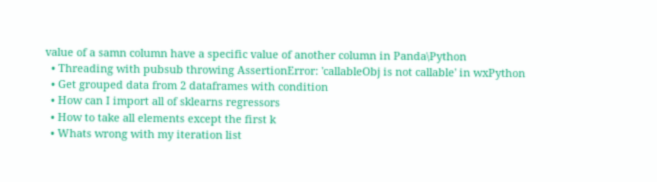value of a samn column have a specific value of another column in Panda\Python
  • Threading with pubsub throwing AssertionError: 'callableObj is not callable' in wxPython
  • Get grouped data from 2 dataframes with condition
  • How can I import all of sklearns regressors
  • How to take all elements except the first k
  • Whats wrong with my iteration list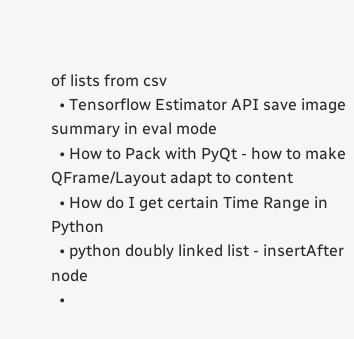of lists from csv
  • Tensorflow Estimator API save image summary in eval mode
  • How to Pack with PyQt - how to make QFrame/Layout adapt to content
  • How do I get certain Time Range in Python
  • python doubly linked list - insertAfter node
  •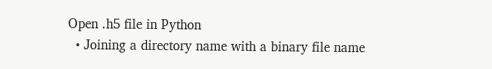Open .h5 file in Python
  • Joining a directory name with a binary file name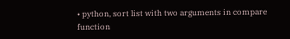• python, sort list with two arguments in compare function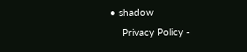• shadow
    Privacy Policy -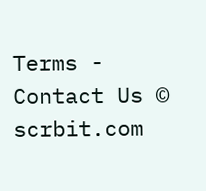Terms - Contact Us © scrbit.com